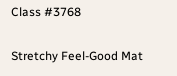Class #3768

Stretchy Feel-Good Mat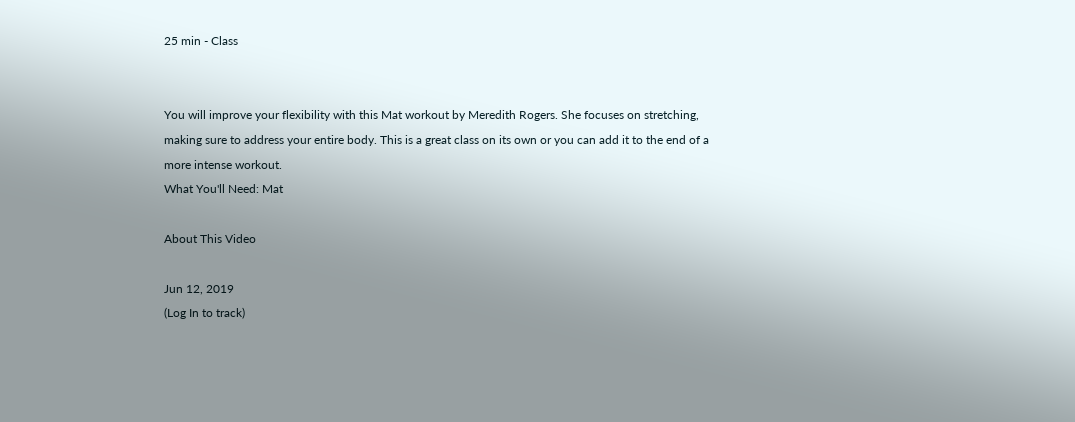25 min - Class


You will improve your flexibility with this Mat workout by Meredith Rogers. She focuses on stretching, making sure to address your entire body. This is a great class on its own or you can add it to the end of a more intense workout.
What You'll Need: Mat

About This Video

Jun 12, 2019
(Log In to track)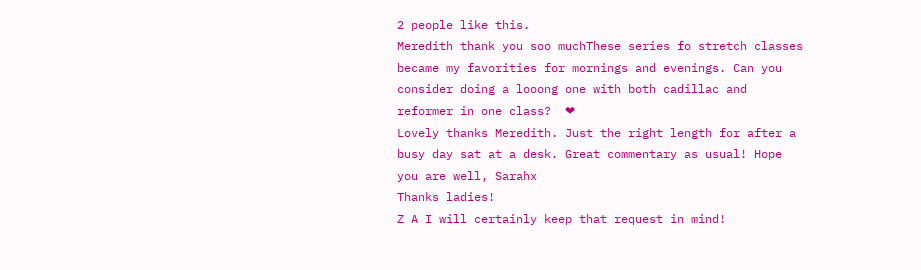2 people like this.
Meredith thank you soo muchThese series fo stretch classes became my favorities for mornings and evenings. Can you consider doing a looong one with both cadillac and reformer in one class?  ❤
Lovely thanks Meredith. Just the right length for after a busy day sat at a desk. Great commentary as usual! Hope you are well, Sarahx
Thanks ladies!
Z A I will certainly keep that request in mind!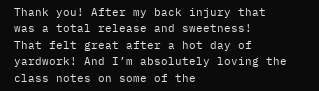Thank you! After my back injury that was a total release and sweetness!
That felt great after a hot day of yardwork! And I’m absolutely loving the class notes on some of the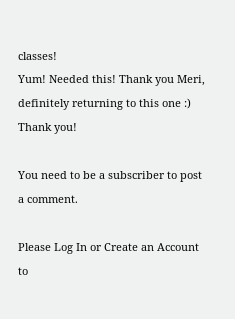classes!
Yum! Needed this! Thank you Meri, definitely returning to this one :)
Thank you!

You need to be a subscriber to post a comment.

Please Log In or Create an Account to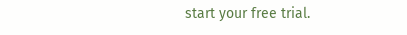start your free trial.